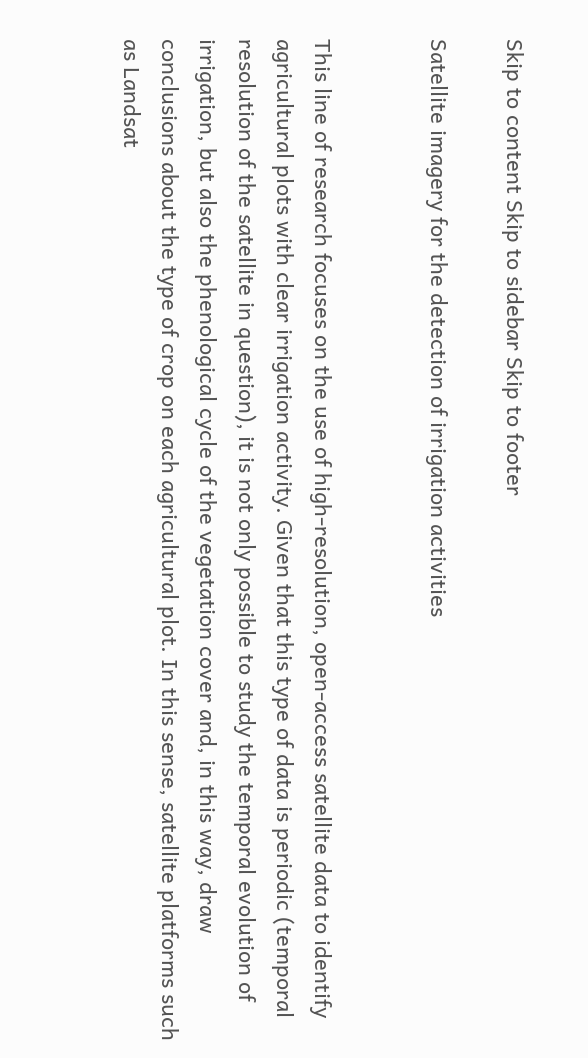Skip to content Skip to sidebar Skip to footer

Satellite imagery for the detection of irrigation activities


This line of research focuses on the use of high-resolution, open-access satellite data to identify agricultural plots with clear irrigation activity. Given that this type of data is periodic (temporal resolution of the satellite in question), it is not only possible to study the temporal evolution of irrigation, but also the phenological cycle of the vegetation cover and, in this way, draw conclusions about the type of crop on each agricultural plot. In this sense, satellite platforms such as Landsat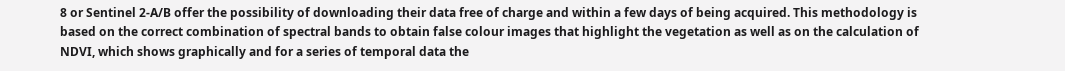8 or Sentinel 2-A/B offer the possibility of downloading their data free of charge and within a few days of being acquired. This methodology is based on the correct combination of spectral bands to obtain false colour images that highlight the vegetation as well as on the calculation of NDVI, which shows graphically and for a series of temporal data the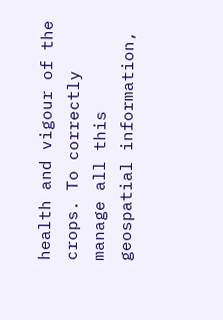health and vigour of the crops. To correctly manage all this geospatial information,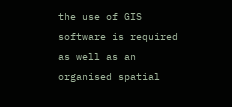the use of GIS software is required as well as an organised spatial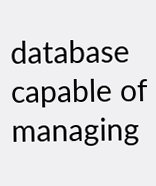database capable of managing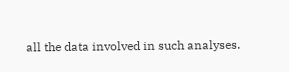all the data involved in such analyses.